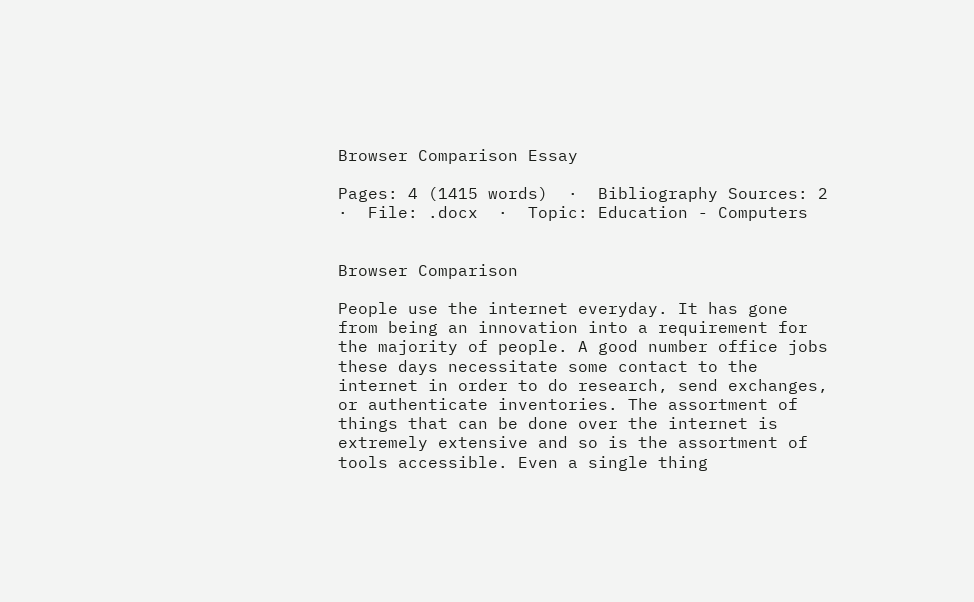Browser Comparison Essay

Pages: 4 (1415 words)  ·  Bibliography Sources: 2  ·  File: .docx  ·  Topic: Education - Computers


Browser Comparison

People use the internet everyday. It has gone from being an innovation into a requirement for the majority of people. A good number office jobs these days necessitate some contact to the internet in order to do research, send exchanges, or authenticate inventories. The assortment of things that can be done over the internet is extremely extensive and so is the assortment of tools accessible. Even a single thing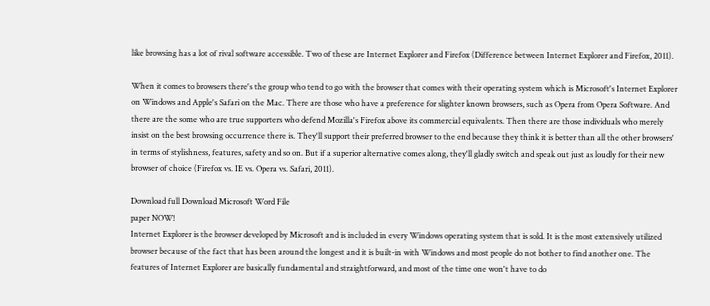like browsing has a lot of rival software accessible. Two of these are Internet Explorer and Firefox (Difference between Internet Explorer and Firefox, 2011).

When it comes to browsers there's the group who tend to go with the browser that comes with their operating system which is Microsoft's Internet Explorer on Windows and Apple's Safari on the Mac. There are those who have a preference for slighter known browsers, such as Opera from Opera Software. And there are the some who are true supporters who defend Mozilla's Firefox above its commercial equivalents. Then there are those individuals who merely insist on the best browsing occurrence there is. They'll support their preferred browser to the end because they think it is better than all the other browsers' in terms of stylishness, features, safety and so on. But if a superior alternative comes along, they'll gladly switch and speak out just as loudly for their new browser of choice (Firefox vs. IE vs. Opera vs. Safari, 2011).

Download full Download Microsoft Word File
paper NOW!
Internet Explorer is the browser developed by Microsoft and is included in every Windows operating system that is sold. It is the most extensively utilized browser because of the fact that has been around the longest and it is built-in with Windows and most people do not bother to find another one. The features of Internet Explorer are basically fundamental and straightforward, and most of the time one won't have to do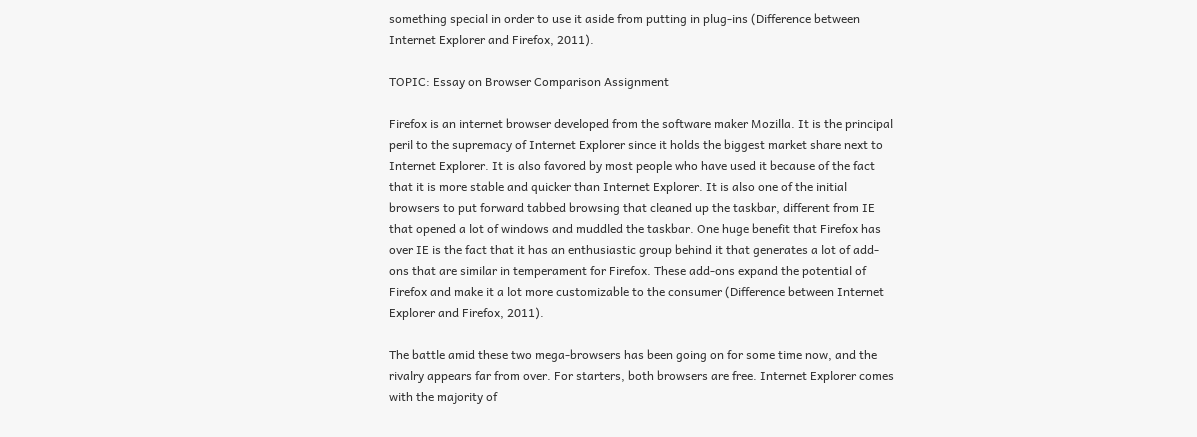something special in order to use it aside from putting in plug-ins (Difference between Internet Explorer and Firefox, 2011).

TOPIC: Essay on Browser Comparison Assignment

Firefox is an internet browser developed from the software maker Mozilla. It is the principal peril to the supremacy of Internet Explorer since it holds the biggest market share next to Internet Explorer. It is also favored by most people who have used it because of the fact that it is more stable and quicker than Internet Explorer. It is also one of the initial browsers to put forward tabbed browsing that cleaned up the taskbar, different from IE that opened a lot of windows and muddled the taskbar. One huge benefit that Firefox has over IE is the fact that it has an enthusiastic group behind it that generates a lot of add-ons that are similar in temperament for Firefox. These add-ons expand the potential of Firefox and make it a lot more customizable to the consumer (Difference between Internet Explorer and Firefox, 2011).

The battle amid these two mega-browsers has been going on for some time now, and the rivalry appears far from over. For starters, both browsers are free. Internet Explorer comes with the majority of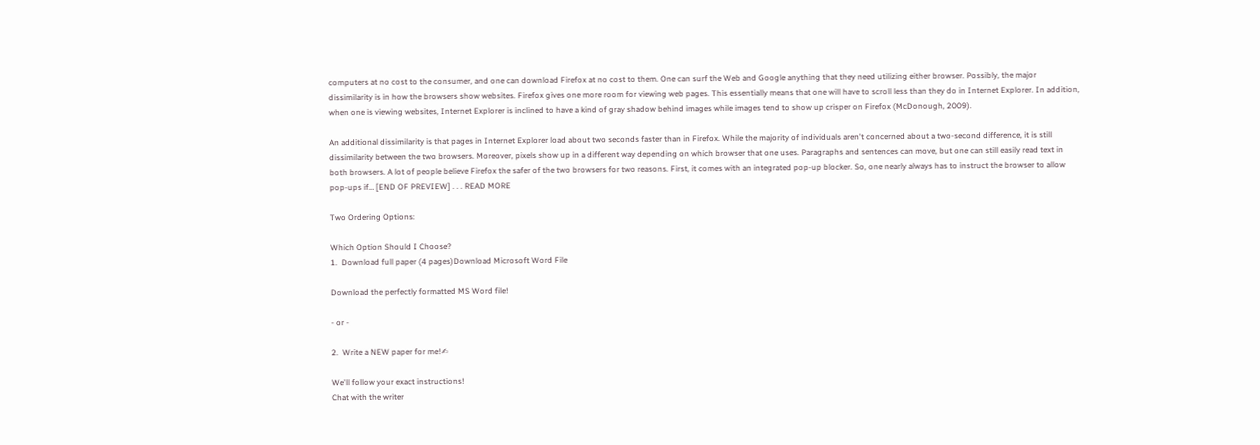computers at no cost to the consumer, and one can download Firefox at no cost to them. One can surf the Web and Google anything that they need utilizing either browser. Possibly, the major dissimilarity is in how the browsers show websites. Firefox gives one more room for viewing web pages. This essentially means that one will have to scroll less than they do in Internet Explorer. In addition, when one is viewing websites, Internet Explorer is inclined to have a kind of gray shadow behind images while images tend to show up crisper on Firefox (McDonough, 2009).

An additional dissimilarity is that pages in Internet Explorer load about two seconds faster than in Firefox. While the majority of individuals aren't concerned about a two-second difference, it is still dissimilarity between the two browsers. Moreover, pixels show up in a different way depending on which browser that one uses. Paragraphs and sentences can move, but one can still easily read text in both browsers. A lot of people believe Firefox the safer of the two browsers for two reasons. First, it comes with an integrated pop-up blocker. So, one nearly always has to instruct the browser to allow pop-ups if… [END OF PREVIEW] . . . READ MORE

Two Ordering Options:

Which Option Should I Choose?
1.  Download full paper (4 pages)Download Microsoft Word File

Download the perfectly formatted MS Word file!

- or -

2.  Write a NEW paper for me!✍

We'll follow your exact instructions!
Chat with the writer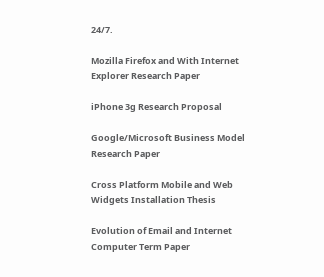24/7.

Mozilla Firefox and With Internet Explorer Research Paper

iPhone 3g Research Proposal

Google/Microsoft Business Model Research Paper

Cross Platform Mobile and Web Widgets Installation Thesis

Evolution of Email and Internet Computer Term Paper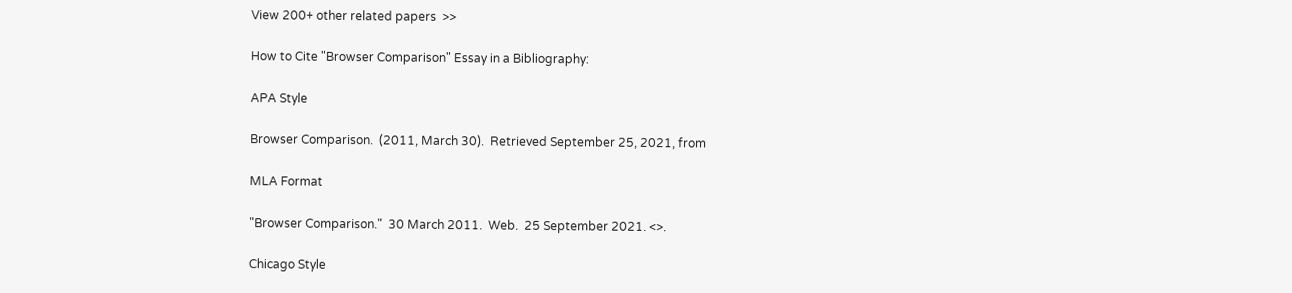View 200+ other related papers  >>

How to Cite "Browser Comparison" Essay in a Bibliography:

APA Style

Browser Comparison.  (2011, March 30).  Retrieved September 25, 2021, from

MLA Format

"Browser Comparison."  30 March 2011.  Web.  25 September 2021. <>.

Chicago Style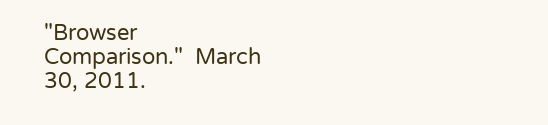"Browser Comparison."  March 30, 2011.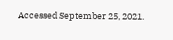Accessed September 25, 2021.